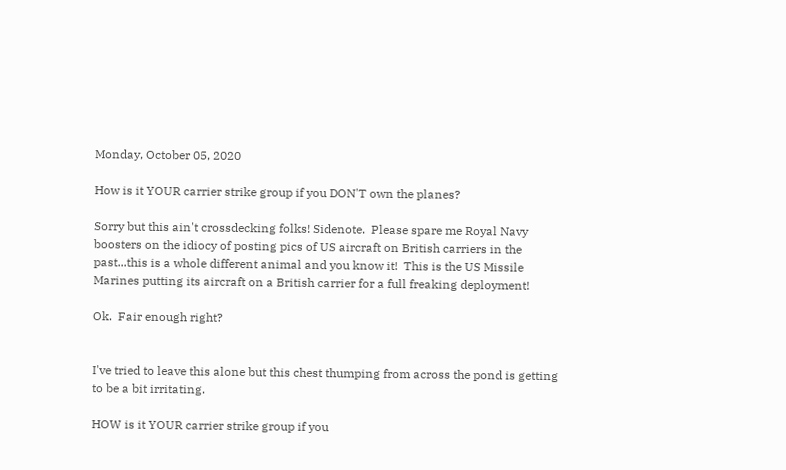Monday, October 05, 2020

How is it YOUR carrier strike group if you DON'T own the planes?

Sorry but this ain't crossdecking folks! Sidenote.  Please spare me Royal Navy boosters on the idiocy of posting pics of US aircraft on British carriers in the past...this is a whole different animal and you know it!  This is the US Missile Marines putting its aircraft on a British carrier for a full freaking deployment!

Ok.  Fair enough right?


I've tried to leave this alone but this chest thumping from across the pond is getting to be a bit irritating.

HOW is it YOUR carrier strike group if you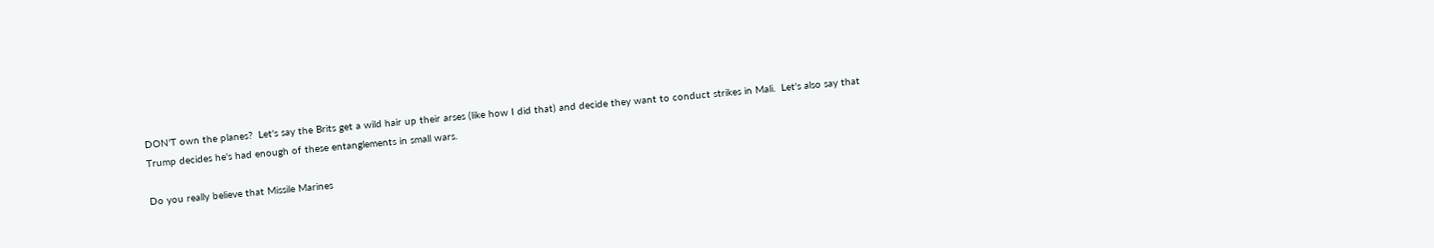DON'T own the planes?  Let's say the Brits get a wild hair up their arses (like how I did that) and decide they want to conduct strikes in Mali.  Let's also say that Trump decides he's had enough of these entanglements in small wars.

Do you really believe that Missile Marines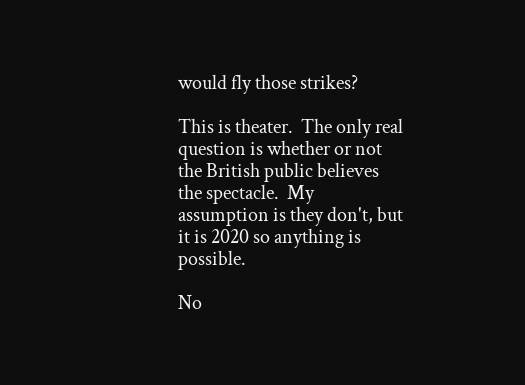would fly those strikes?

This is theater.  The only real question is whether or not the British public believes the spectacle.  My assumption is they don't, but it is 2020 so anything is possible.

No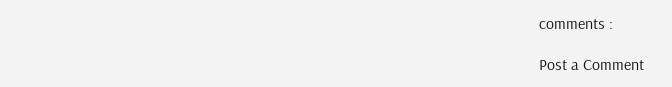comments :

Post a Comment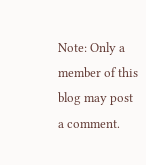Note: Only a member of this blog may post a comment.